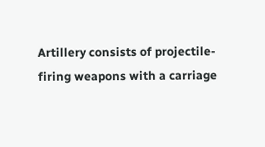Artillery consists of projectile-firing weapons with a carriage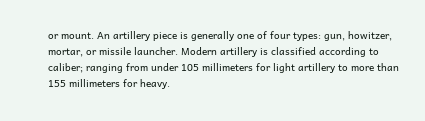or mount. An artillery piece is generally one of four types: gun, howitzer, mortar, or missile launcher. Modern artillery is classified according to caliber; ranging from under 105 millimeters for light artillery to more than 155 millimeters for heavy.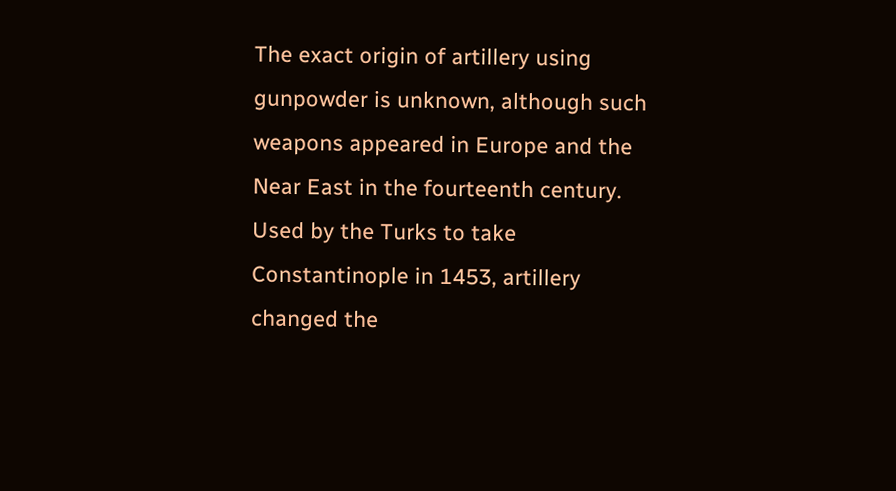The exact origin of artillery using gunpowder is unknown, although such weapons appeared in Europe and the Near East in the fourteenth century. Used by the Turks to take Constantinople in 1453, artillery changed the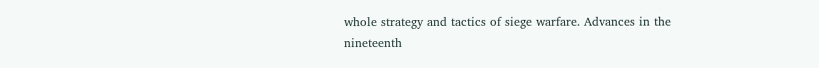whole strategy and tactics of siege warfare. Advances in the nineteenth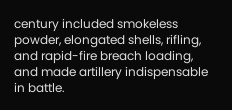century included smokeless powder, elongated shells, rifling, and rapid-fire breach loading, and made artillery indispensable in battle.